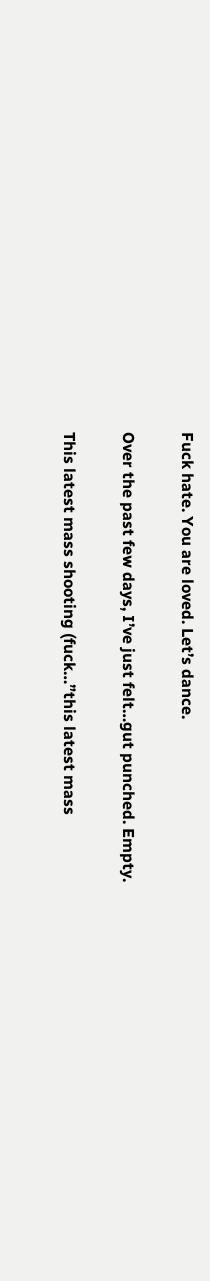Fuck hate. You are loved. Let’s dance.

Over the past few days, I’ve just felt…gut punched. Empty.

This latest mass shooting (fuck…”this latest mass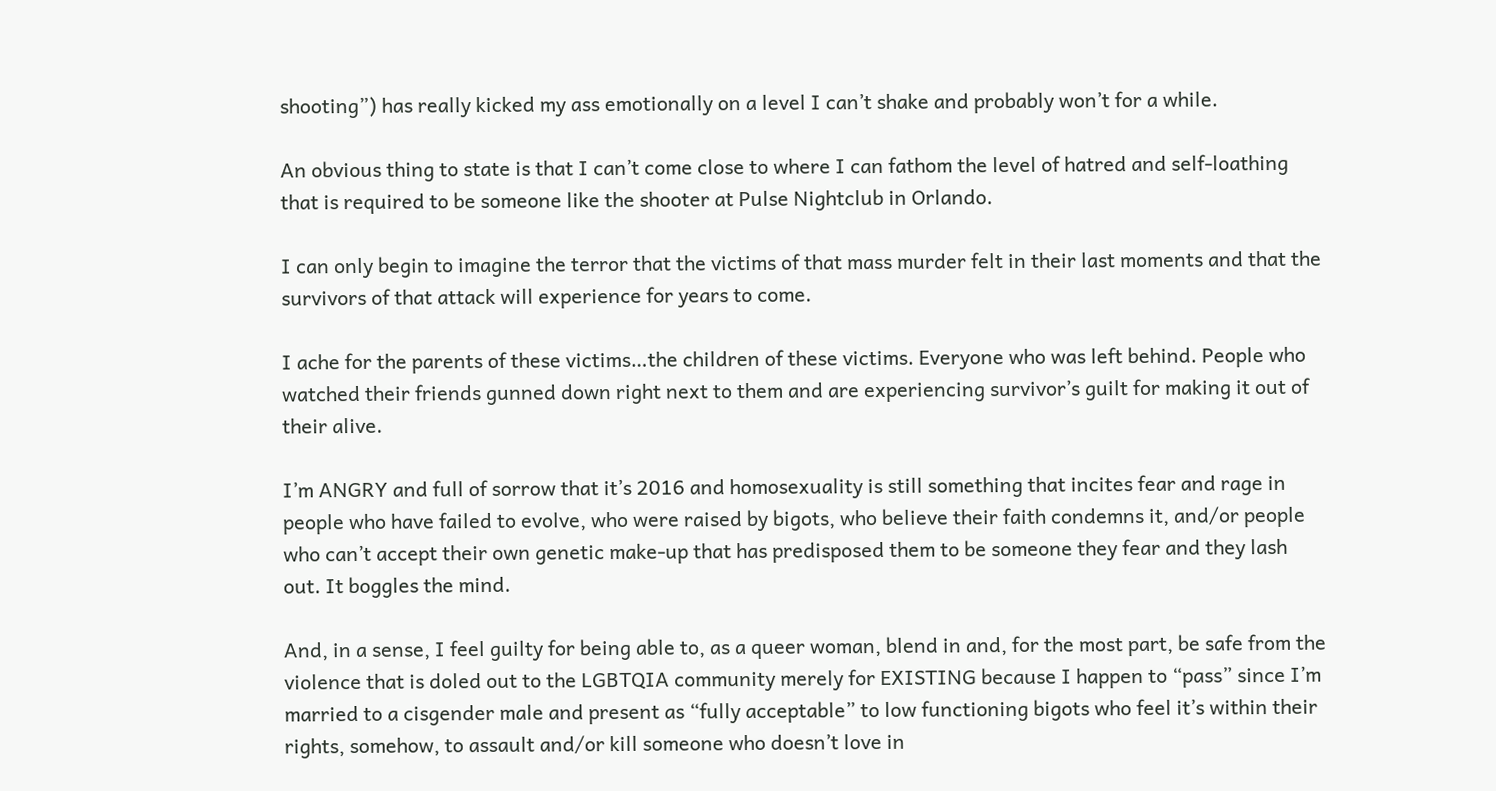shooting”) has really kicked my ass emotionally on a level I can’t shake and probably won’t for a while.

An obvious thing to state is that I can’t come close to where I can fathom the level of hatred and self-loathing that is required to be someone like the shooter at Pulse Nightclub in Orlando.

I can only begin to imagine the terror that the victims of that mass murder felt in their last moments and that the survivors of that attack will experience for years to come.

I ache for the parents of these victims…the children of these victims. Everyone who was left behind. People who watched their friends gunned down right next to them and are experiencing survivor’s guilt for making it out of their alive.

I’m ANGRY and full of sorrow that it’s 2016 and homosexuality is still something that incites fear and rage in people who have failed to evolve, who were raised by bigots, who believe their faith condemns it, and/or people who can’t accept their own genetic make-up that has predisposed them to be someone they fear and they lash out. It boggles the mind.

And, in a sense, I feel guilty for being able to, as a queer woman, blend in and, for the most part, be safe from the violence that is doled out to the LGBTQIA community merely for EXISTING because I happen to “pass” since I’m married to a cisgender male and present as “fully acceptable” to low functioning bigots who feel it’s within their rights, somehow, to assault and/or kill someone who doesn’t love in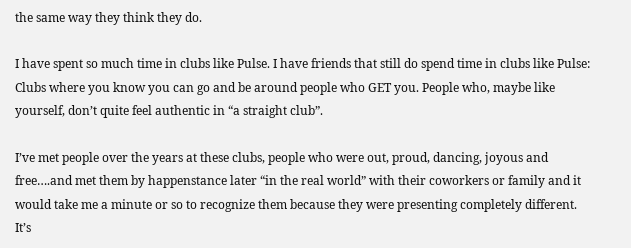the same way they think they do.

I have spent so much time in clubs like Pulse. I have friends that still do spend time in clubs like Pulse: Clubs where you know you can go and be around people who GET you. People who, maybe like yourself, don’t quite feel authentic in “a straight club”.

I’ve met people over the years at these clubs, people who were out, proud, dancing, joyous and free….and met them by happenstance later “in the real world” with their coworkers or family and it would take me a minute or so to recognize them because they were presenting completely different. It’s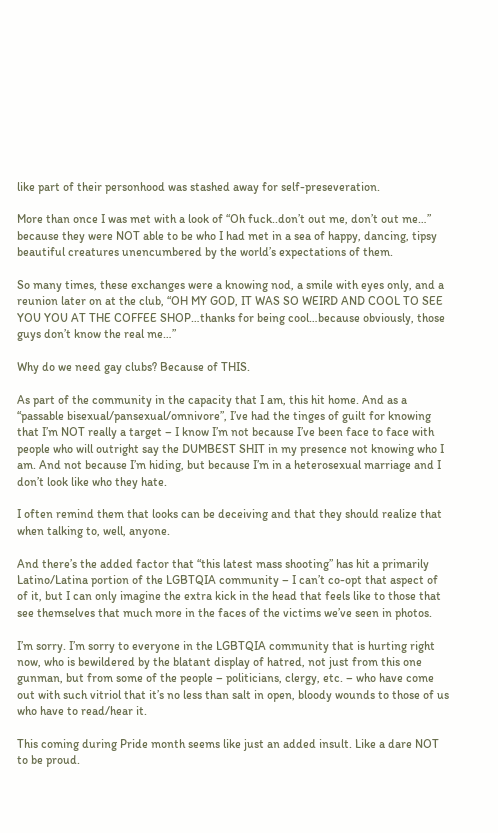like part of their personhood was stashed away for self-preseveration.

More than once I was met with a look of “Oh fuck..don’t out me, don’t out me…” because they were NOT able to be who I had met in a sea of happy, dancing, tipsy beautiful creatures unencumbered by the world’s expectations of them.

So many times, these exchanges were a knowing nod, a smile with eyes only, and a reunion later on at the club, “OH MY GOD, IT WAS SO WEIRD AND COOL TO SEE YOU YOU AT THE COFFEE SHOP…thanks for being cool…because obviously, those guys don’t know the real me…”

Why do we need gay clubs? Because of THIS.

As part of the community in the capacity that I am, this hit home. And as a “passable bisexual/pansexual/omnivore”, I’ve had the tinges of guilt for knowing that I’m NOT really a target – I know I’m not because I’ve been face to face with people who will outright say the DUMBEST SHIT in my presence not knowing who I am. And not because I’m hiding, but because I’m in a heterosexual marriage and I don’t look like who they hate.

I often remind them that looks can be deceiving and that they should realize that when talking to, well, anyone.

And there’s the added factor that “this latest mass shooting” has hit a primarily Latino/Latina portion of the LGBTQIA community – I can’t co-opt that aspect of of it, but I can only imagine the extra kick in the head that feels like to those that see themselves that much more in the faces of the victims we’ve seen in photos.

I’m sorry. I’m sorry to everyone in the LGBTQIA community that is hurting right now, who is bewildered by the blatant display of hatred, not just from this one gunman, but from some of the people – politicians, clergy, etc. – who have come out with such vitriol that it’s no less than salt in open, bloody wounds to those of us who have to read/hear it.

This coming during Pride month seems like just an added insult. Like a dare NOT to be proud.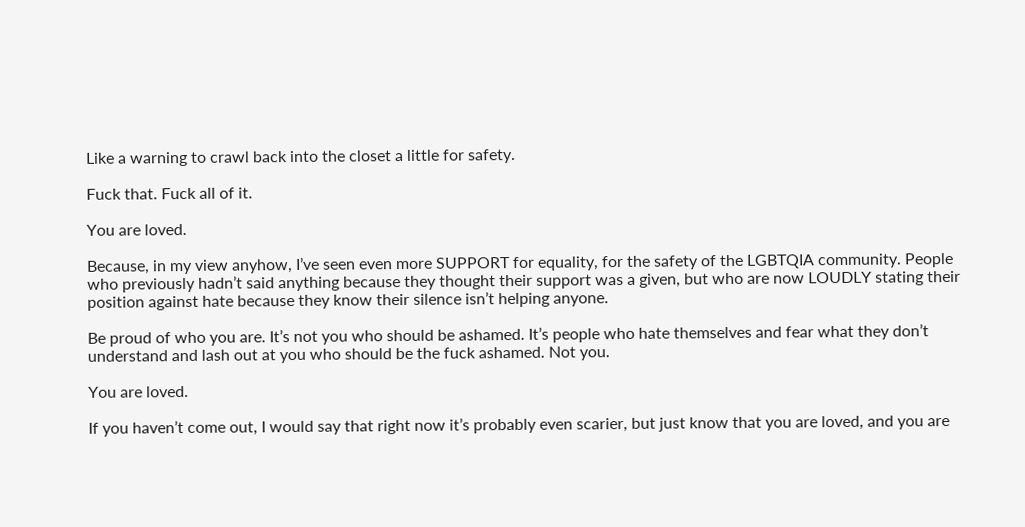Like a warning to crawl back into the closet a little for safety.

Fuck that. Fuck all of it.

You are loved.

Because, in my view anyhow, I’ve seen even more SUPPORT for equality, for the safety of the LGBTQIA community. People who previously hadn’t said anything because they thought their support was a given, but who are now LOUDLY stating their position against hate because they know their silence isn’t helping anyone.

Be proud of who you are. It’s not you who should be ashamed. It’s people who hate themselves and fear what they don’t understand and lash out at you who should be the fuck ashamed. Not you.

You are loved.

If you haven’t come out, I would say that right now it’s probably even scarier, but just know that you are loved, and you are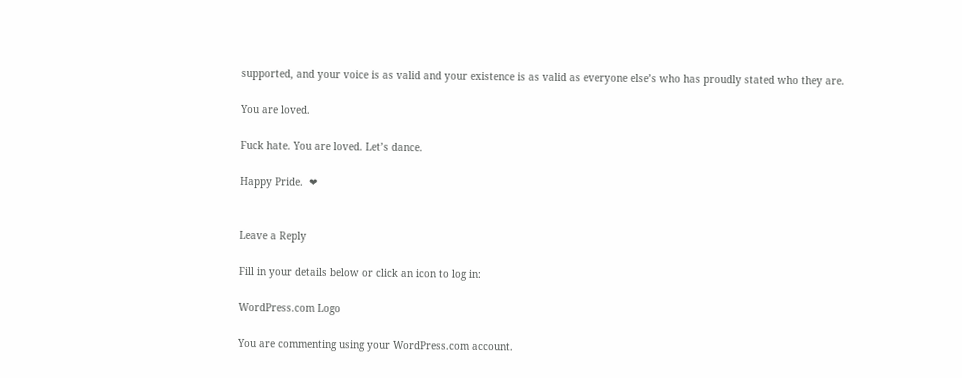supported, and your voice is as valid and your existence is as valid as everyone else’s who has proudly stated who they are.

You are loved.

Fuck hate. You are loved. Let’s dance.

Happy Pride.  ❤


Leave a Reply

Fill in your details below or click an icon to log in:

WordPress.com Logo

You are commenting using your WordPress.com account.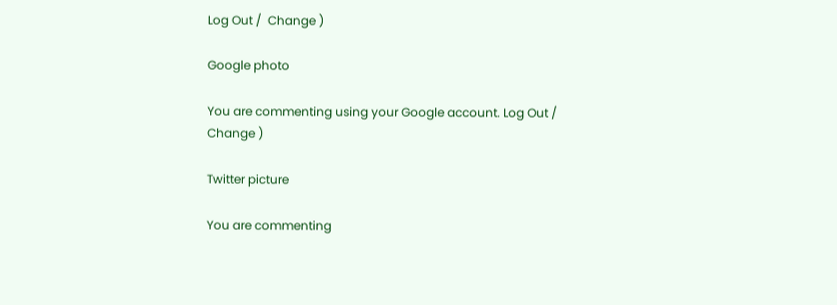Log Out /  Change )

Google photo

You are commenting using your Google account. Log Out /  Change )

Twitter picture

You are commenting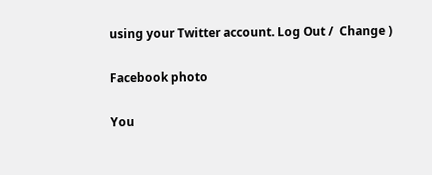using your Twitter account. Log Out /  Change )

Facebook photo

You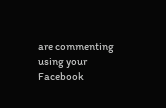are commenting using your Facebook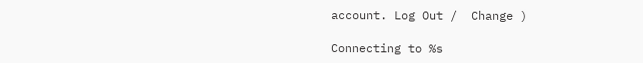account. Log Out /  Change )

Connecting to %s